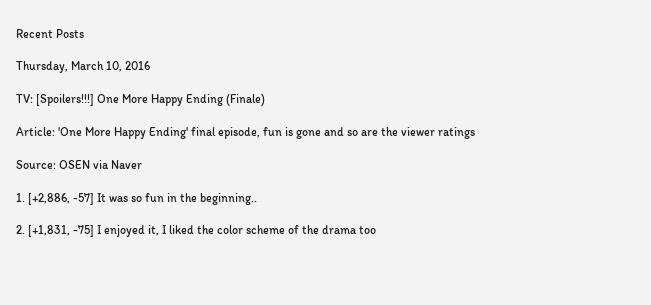Recent Posts

Thursday, March 10, 2016

TV: [Spoilers!!!] One More Happy Ending (Finale)

Article: 'One More Happy Ending' final episode, fun is gone and so are the viewer ratings

Source: OSEN via Naver

1. [+2,886, -57] It was so fun in the beginning..

2. [+1,831, -75] I enjoyed it, I liked the color scheme of the drama too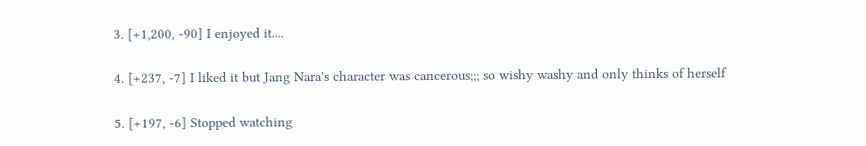3. [+1,200, -90] I enjoyed it....

4. [+237, -7] I liked it but Jang Nara's character was cancerous;;; so wishy washy and only thinks of herself

5. [+197, -6] Stopped watching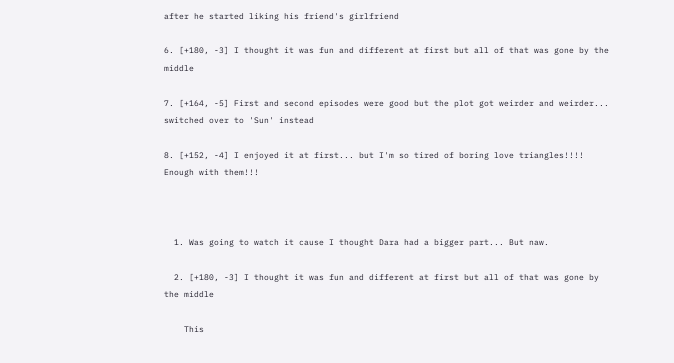after he started liking his friend's girlfriend

6. [+180, -3] I thought it was fun and different at first but all of that was gone by the middle

7. [+164, -5] First and second episodes were good but the plot got weirder and weirder... switched over to 'Sun' instead

8. [+152, -4] I enjoyed it at first... but I'm so tired of boring love triangles!!!! Enough with them!!!



  1. Was going to watch it cause I thought Dara had a bigger part... But naw.

  2. [+180, -3] I thought it was fun and different at first but all of that was gone by the middle

    This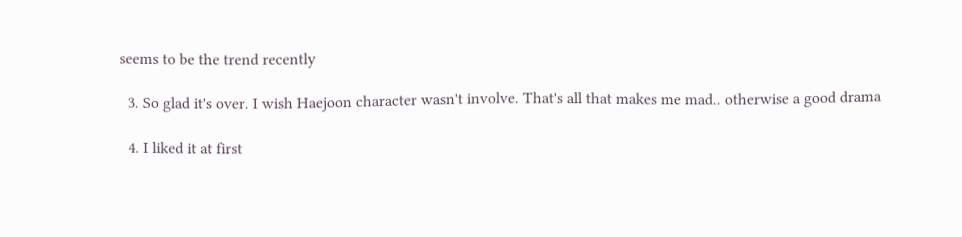seems to be the trend recently

  3. So glad it's over. I wish Haejoon character wasn't involve. That's all that makes me mad.. otherwise a good drama

  4. I liked it at first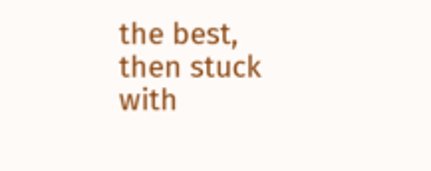the best, then stuck with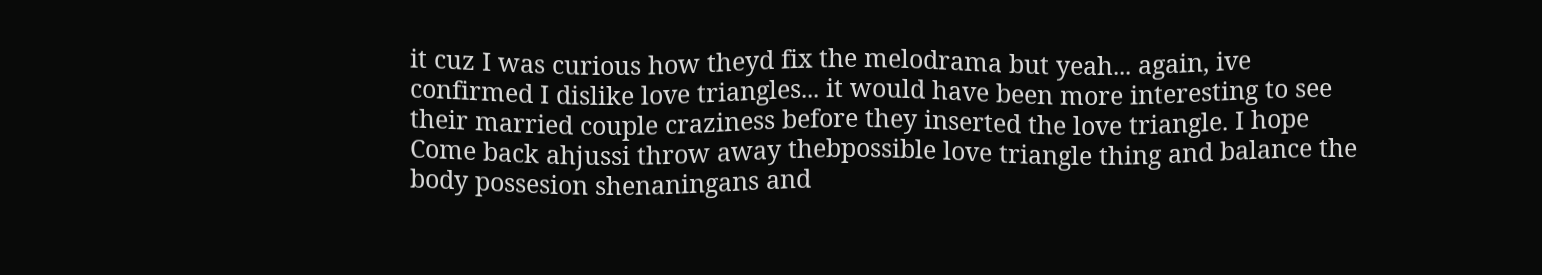it cuz I was curious how theyd fix the melodrama but yeah... again, ive confirmed I dislike love triangles... it would have been more interesting to see their married couple craziness before they inserted the love triangle. I hope Come back ahjussi throw away thebpossible love triangle thing and balance the body possesion shenaningans and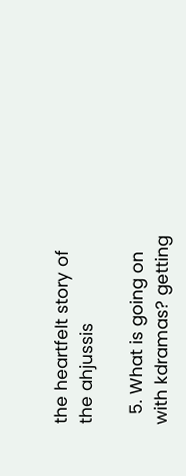the heartfelt story of the ahjussis

  5. What is going on with kdramas? getting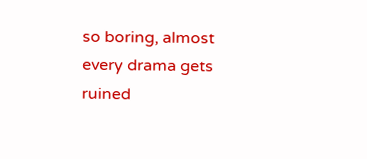so boring, almost every drama gets ruined